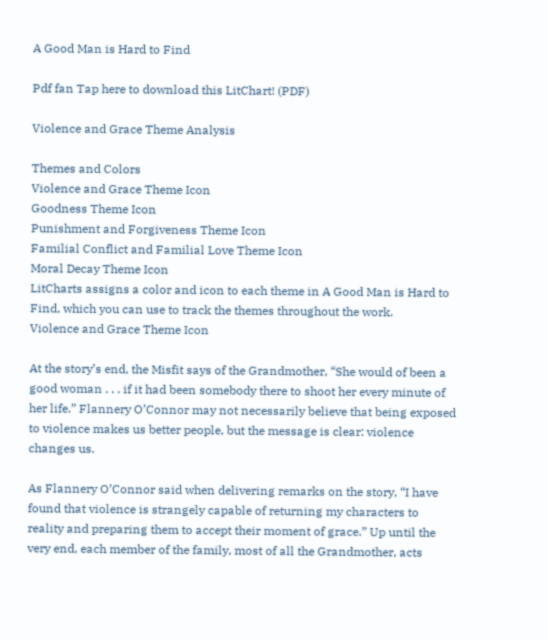A Good Man is Hard to Find

Pdf fan Tap here to download this LitChart! (PDF)

Violence and Grace Theme Analysis

Themes and Colors
Violence and Grace Theme Icon
Goodness Theme Icon
Punishment and Forgiveness Theme Icon
Familial Conflict and Familial Love Theme Icon
Moral Decay Theme Icon
LitCharts assigns a color and icon to each theme in A Good Man is Hard to Find, which you can use to track the themes throughout the work.
Violence and Grace Theme Icon

At the story’s end, the Misfit says of the Grandmother, “She would of been a good woman . . . if it had been somebody there to shoot her every minute of her life.” Flannery O’Connor may not necessarily believe that being exposed to violence makes us better people, but the message is clear: violence changes us.

As Flannery O’Connor said when delivering remarks on the story, “I have found that violence is strangely capable of returning my characters to reality and preparing them to accept their moment of grace.” Up until the very end, each member of the family, most of all the Grandmother, acts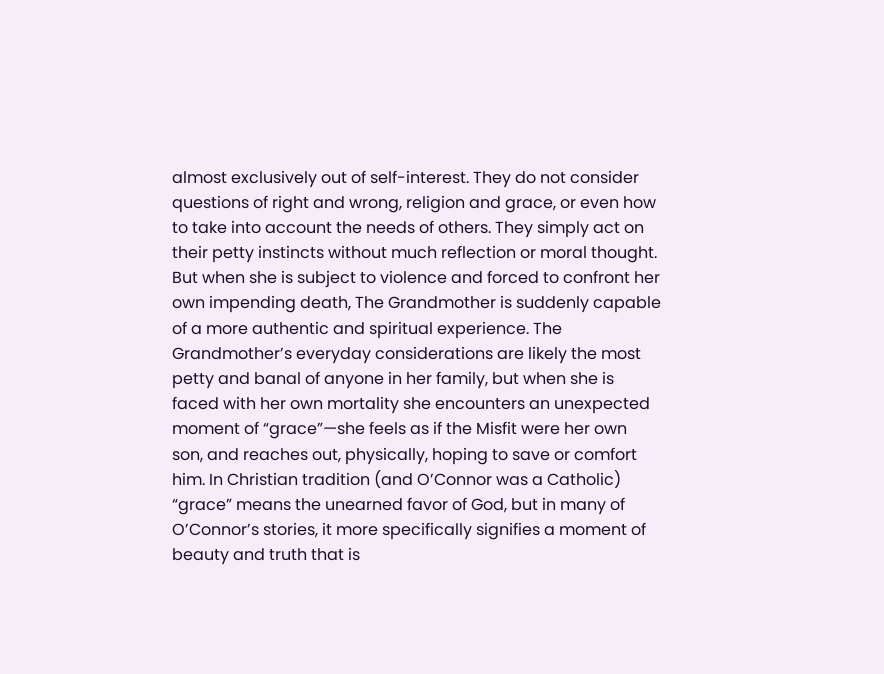almost exclusively out of self-interest. They do not consider questions of right and wrong, religion and grace, or even how to take into account the needs of others. They simply act on their petty instincts without much reflection or moral thought. But when she is subject to violence and forced to confront her own impending death, The Grandmother is suddenly capable of a more authentic and spiritual experience. The Grandmother’s everyday considerations are likely the most petty and banal of anyone in her family, but when she is faced with her own mortality she encounters an unexpected moment of “grace”—she feels as if the Misfit were her own son, and reaches out, physically, hoping to save or comfort him. In Christian tradition (and O’Connor was a Catholic) “grace” means the unearned favor of God, but in many of O’Connor’s stories, it more specifically signifies a moment of beauty and truth that is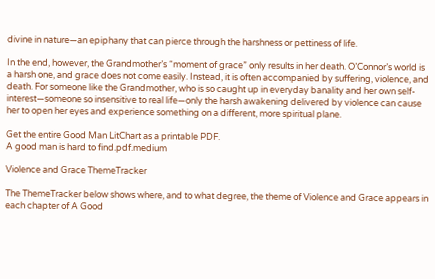divine in nature—an epiphany that can pierce through the harshness or pettiness of life.

In the end, however, the Grandmother’s “moment of grace” only results in her death. O’Connor’s world is a harsh one, and grace does not come easily. Instead, it is often accompanied by suffering, violence, and death. For someone like the Grandmother, who is so caught up in everyday banality and her own self-interest—someone so insensitive to real life—only the harsh awakening delivered by violence can cause her to open her eyes and experience something on a different, more spiritual plane.

Get the entire Good Man LitChart as a printable PDF.
A good man is hard to find.pdf.medium

Violence and Grace ThemeTracker

The ThemeTracker below shows where, and to what degree, the theme of Violence and Grace appears in each chapter of A Good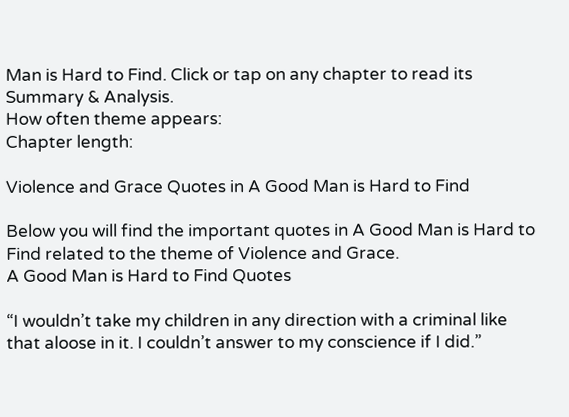Man is Hard to Find. Click or tap on any chapter to read its Summary & Analysis.
How often theme appears:
Chapter length:

Violence and Grace Quotes in A Good Man is Hard to Find

Below you will find the important quotes in A Good Man is Hard to Find related to the theme of Violence and Grace.
A Good Man is Hard to Find Quotes

“I wouldn’t take my children in any direction with a criminal like that aloose in it. I couldn’t answer to my conscience if I did.”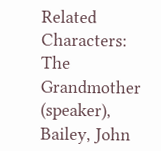Related Characters: The Grandmother (speaker), Bailey, John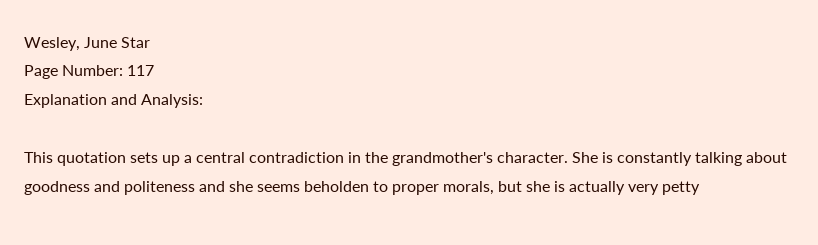Wesley, June Star
Page Number: 117
Explanation and Analysis:

This quotation sets up a central contradiction in the grandmother's character. She is constantly talking about goodness and politeness and she seems beholden to proper morals, but she is actually very petty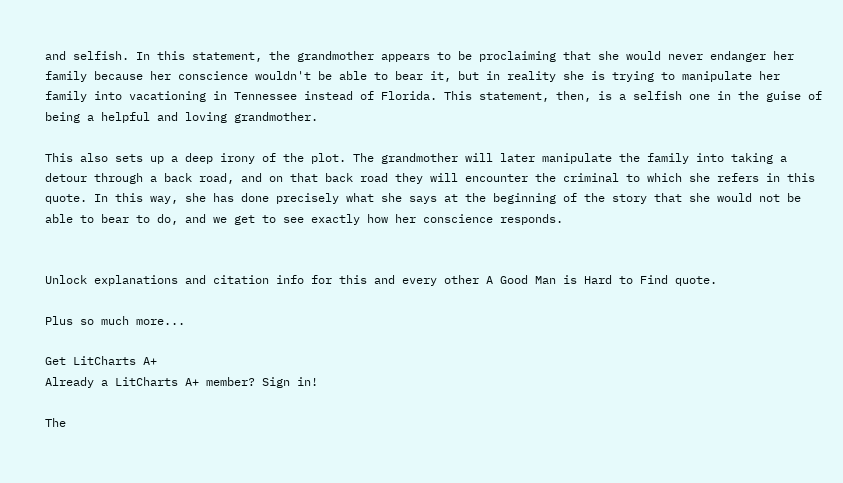and selfish. In this statement, the grandmother appears to be proclaiming that she would never endanger her family because her conscience wouldn't be able to bear it, but in reality she is trying to manipulate her family into vacationing in Tennessee instead of Florida. This statement, then, is a selfish one in the guise of being a helpful and loving grandmother.

This also sets up a deep irony of the plot. The grandmother will later manipulate the family into taking a detour through a back road, and on that back road they will encounter the criminal to which she refers in this quote. In this way, she has done precisely what she says at the beginning of the story that she would not be able to bear to do, and we get to see exactly how her conscience responds.


Unlock explanations and citation info for this and every other A Good Man is Hard to Find quote.

Plus so much more...

Get LitCharts A+
Already a LitCharts A+ member? Sign in!

The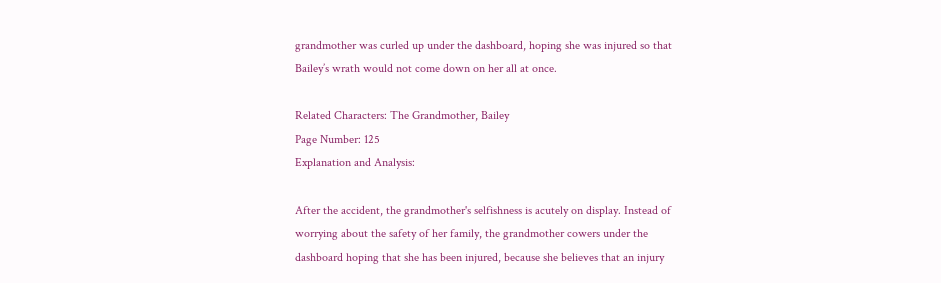grandmother was curled up under the dashboard, hoping she was injured so that Bailey’s wrath would not come down on her all at once.

Related Characters: The Grandmother, Bailey
Page Number: 125
Explanation and Analysis:

After the accident, the grandmother's selfishness is acutely on display. Instead of worrying about the safety of her family, the grandmother cowers under the dashboard hoping that she has been injured, because she believes that an injury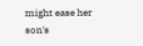might ease her son's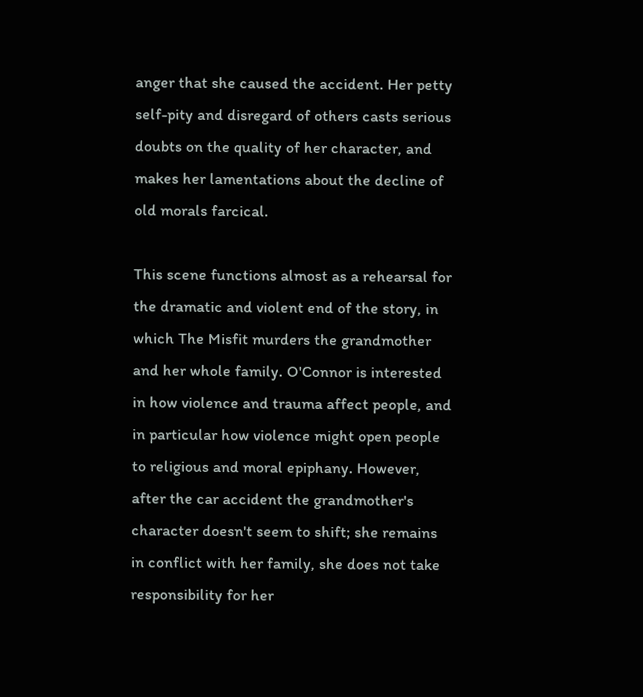anger that she caused the accident. Her petty self-pity and disregard of others casts serious doubts on the quality of her character, and makes her lamentations about the decline of old morals farcical.

This scene functions almost as a rehearsal for the dramatic and violent end of the story, in which The Misfit murders the grandmother and her whole family. O'Connor is interested in how violence and trauma affect people, and in particular how violence might open people to religious and moral epiphany. However, after the car accident the grandmother's character doesn't seem to shift; she remains in conflict with her family, she does not take responsibility for her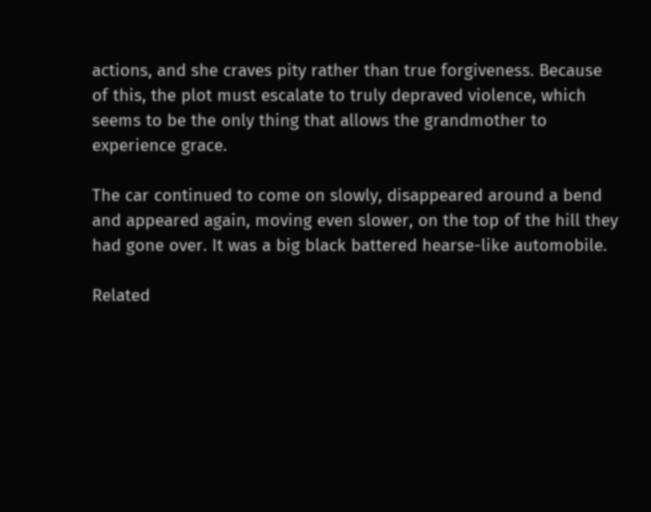actions, and she craves pity rather than true forgiveness. Because of this, the plot must escalate to truly depraved violence, which seems to be the only thing that allows the grandmother to experience grace.

The car continued to come on slowly, disappeared around a bend and appeared again, moving even slower, on the top of the hill they had gone over. It was a big black battered hearse-like automobile.

Related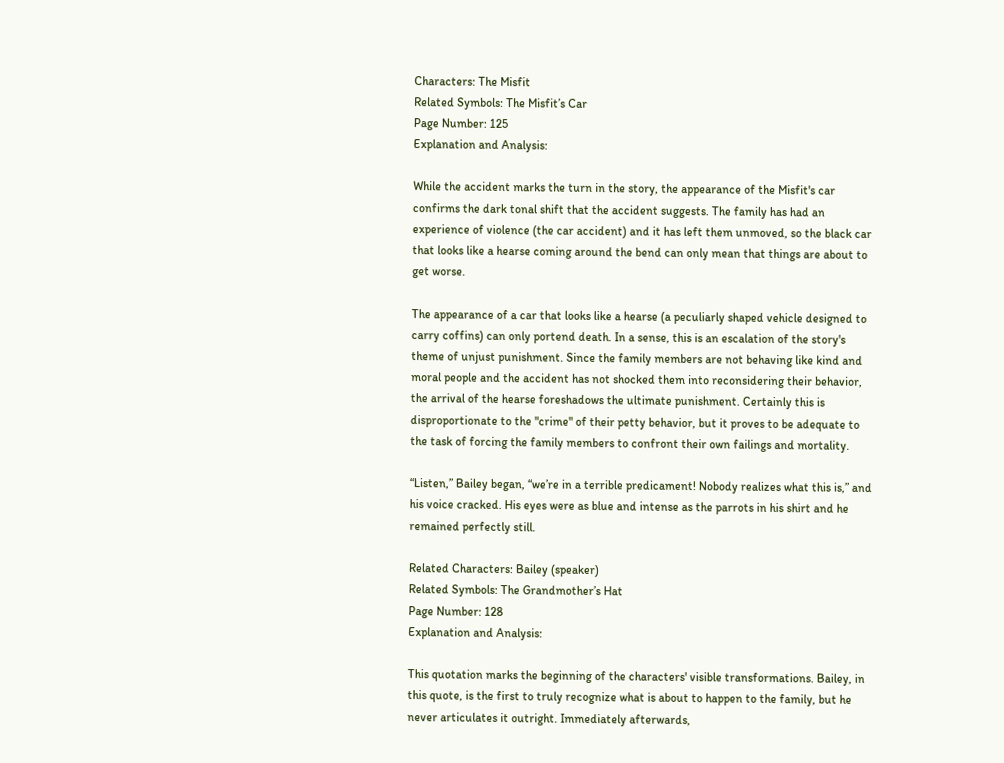Characters: The Misfit
Related Symbols: The Misfit’s Car
Page Number: 125
Explanation and Analysis:

While the accident marks the turn in the story, the appearance of the Misfit's car confirms the dark tonal shift that the accident suggests. The family has had an experience of violence (the car accident) and it has left them unmoved, so the black car that looks like a hearse coming around the bend can only mean that things are about to get worse.

The appearance of a car that looks like a hearse (a peculiarly shaped vehicle designed to carry coffins) can only portend death. In a sense, this is an escalation of the story's theme of unjust punishment. Since the family members are not behaving like kind and moral people and the accident has not shocked them into reconsidering their behavior, the arrival of the hearse foreshadows the ultimate punishment. Certainly this is disproportionate to the "crime" of their petty behavior, but it proves to be adequate to the task of forcing the family members to confront their own failings and mortality.

“Listen,” Bailey began, “we’re in a terrible predicament! Nobody realizes what this is,” and his voice cracked. His eyes were as blue and intense as the parrots in his shirt and he remained perfectly still.

Related Characters: Bailey (speaker)
Related Symbols: The Grandmother’s Hat
Page Number: 128
Explanation and Analysis:

This quotation marks the beginning of the characters' visible transformations. Bailey, in this quote, is the first to truly recognize what is about to happen to the family, but he never articulates it outright. Immediately afterwards,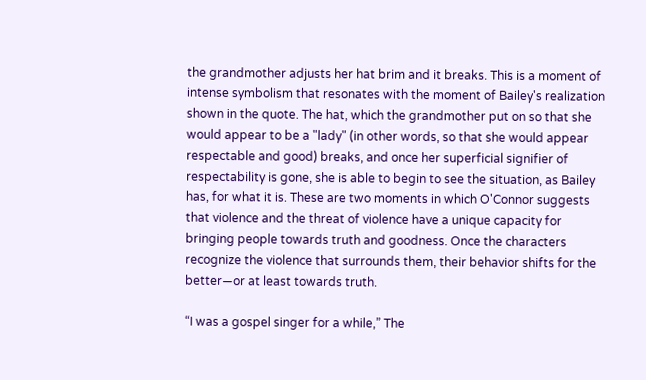the grandmother adjusts her hat brim and it breaks. This is a moment of intense symbolism that resonates with the moment of Bailey's realization shown in the quote. The hat, which the grandmother put on so that she would appear to be a "lady" (in other words, so that she would appear respectable and good) breaks, and once her superficial signifier of respectability is gone, she is able to begin to see the situation, as Bailey has, for what it is. These are two moments in which O'Connor suggests that violence and the threat of violence have a unique capacity for bringing people towards truth and goodness. Once the characters recognize the violence that surrounds them, their behavior shifts for the better—or at least towards truth.

“I was a gospel singer for a while,” The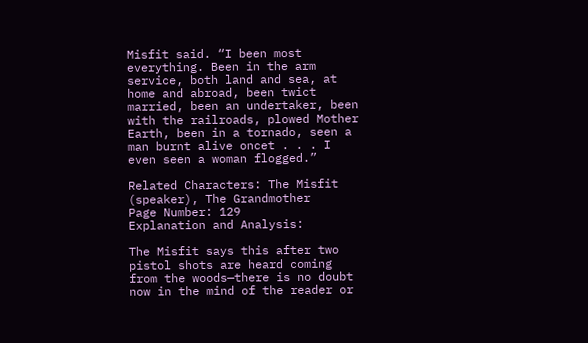Misfit said. “I been most everything. Been in the arm service, both land and sea, at home and abroad, been twict married, been an undertaker, been with the railroads, plowed Mother Earth, been in a tornado, seen a man burnt alive oncet . . . I even seen a woman flogged.”

Related Characters: The Misfit (speaker), The Grandmother
Page Number: 129
Explanation and Analysis:

The Misfit says this after two pistol shots are heard coming from the woods—there is no doubt now in the mind of the reader or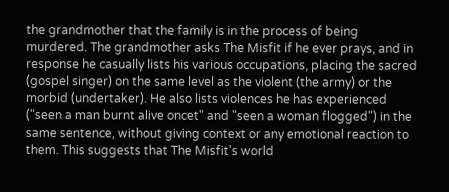the grandmother that the family is in the process of being murdered. The grandmother asks The Misfit if he ever prays, and in response he casually lists his various occupations, placing the sacred (gospel singer) on the same level as the violent (the army) or the morbid (undertaker). He also lists violences he has experienced ("seen a man burnt alive oncet" and "seen a woman flogged") in the same sentence, without giving context or any emotional reaction to them. This suggests that The Misfit's world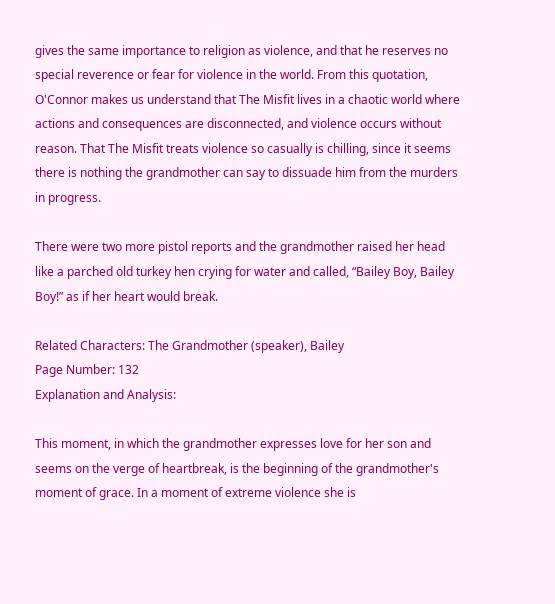gives the same importance to religion as violence, and that he reserves no special reverence or fear for violence in the world. From this quotation, O'Connor makes us understand that The Misfit lives in a chaotic world where actions and consequences are disconnected, and violence occurs without reason. That The Misfit treats violence so casually is chilling, since it seems there is nothing the grandmother can say to dissuade him from the murders in progress.

There were two more pistol reports and the grandmother raised her head like a parched old turkey hen crying for water and called, “Bailey Boy, Bailey Boy!” as if her heart would break.

Related Characters: The Grandmother (speaker), Bailey
Page Number: 132
Explanation and Analysis:

This moment, in which the grandmother expresses love for her son and seems on the verge of heartbreak, is the beginning of the grandmother's moment of grace. In a moment of extreme violence she is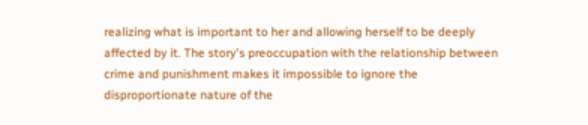realizing what is important to her and allowing herself to be deeply affected by it. The story's preoccupation with the relationship between crime and punishment makes it impossible to ignore the disproportionate nature of the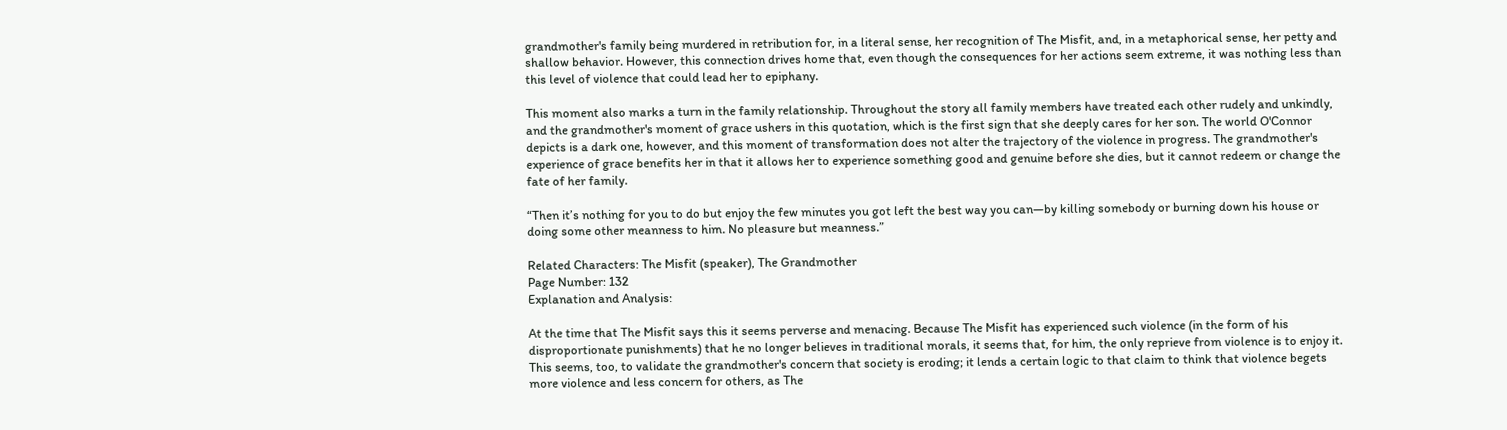grandmother's family being murdered in retribution for, in a literal sense, her recognition of The Misfit, and, in a metaphorical sense, her petty and shallow behavior. However, this connection drives home that, even though the consequences for her actions seem extreme, it was nothing less than this level of violence that could lead her to epiphany.

This moment also marks a turn in the family relationship. Throughout the story all family members have treated each other rudely and unkindly, and the grandmother's moment of grace ushers in this quotation, which is the first sign that she deeply cares for her son. The world O'Connor depicts is a dark one, however, and this moment of transformation does not alter the trajectory of the violence in progress. The grandmother's experience of grace benefits her in that it allows her to experience something good and genuine before she dies, but it cannot redeem or change the fate of her family.

“Then it’s nothing for you to do but enjoy the few minutes you got left the best way you can—by killing somebody or burning down his house or doing some other meanness to him. No pleasure but meanness.”

Related Characters: The Misfit (speaker), The Grandmother
Page Number: 132
Explanation and Analysis:

At the time that The Misfit says this it seems perverse and menacing. Because The Misfit has experienced such violence (in the form of his disproportionate punishments) that he no longer believes in traditional morals, it seems that, for him, the only reprieve from violence is to enjoy it. This seems, too, to validate the grandmother's concern that society is eroding; it lends a certain logic to that claim to think that violence begets more violence and less concern for others, as The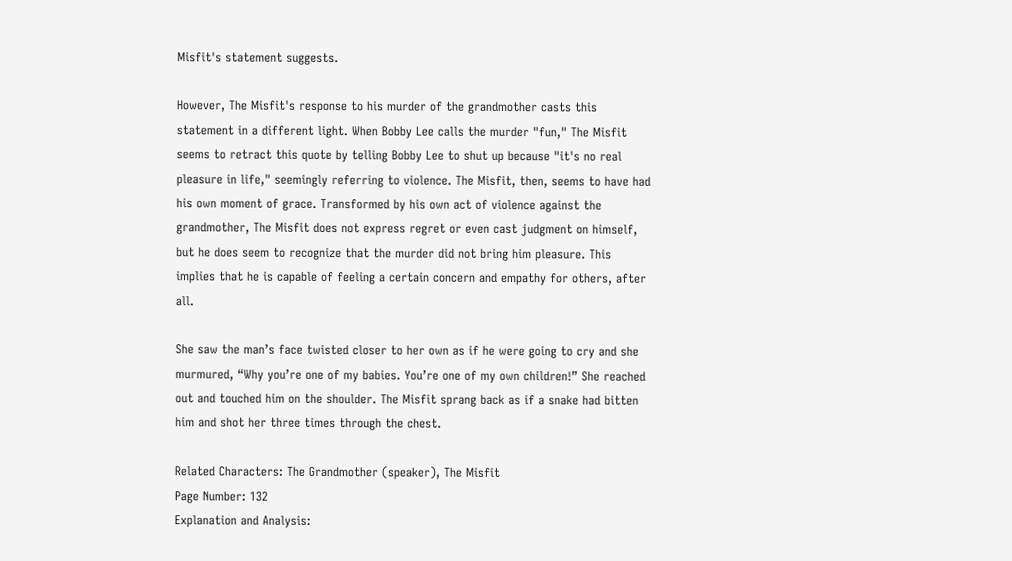Misfit's statement suggests.

However, The Misfit's response to his murder of the grandmother casts this statement in a different light. When Bobby Lee calls the murder "fun," The Misfit seems to retract this quote by telling Bobby Lee to shut up because "it's no real pleasure in life," seemingly referring to violence. The Misfit, then, seems to have had his own moment of grace. Transformed by his own act of violence against the grandmother, The Misfit does not express regret or even cast judgment on himself, but he does seem to recognize that the murder did not bring him pleasure. This implies that he is capable of feeling a certain concern and empathy for others, after all.

She saw the man’s face twisted closer to her own as if he were going to cry and she murmured, “Why you’re one of my babies. You’re one of my own children!” She reached out and touched him on the shoulder. The Misfit sprang back as if a snake had bitten him and shot her three times through the chest.

Related Characters: The Grandmother (speaker), The Misfit
Page Number: 132
Explanation and Analysis: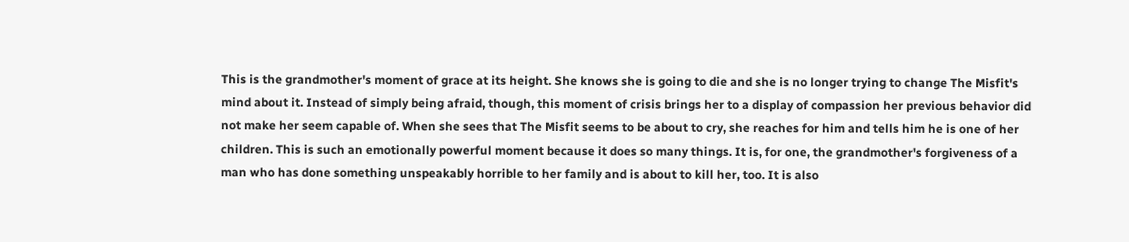This is the grandmother's moment of grace at its height. She knows she is going to die and she is no longer trying to change The Misfit's mind about it. Instead of simply being afraid, though, this moment of crisis brings her to a display of compassion her previous behavior did not make her seem capable of. When she sees that The Misfit seems to be about to cry, she reaches for him and tells him he is one of her children. This is such an emotionally powerful moment because it does so many things. It is, for one, the grandmother's forgiveness of a man who has done something unspeakably horrible to her family and is about to kill her, too. It is also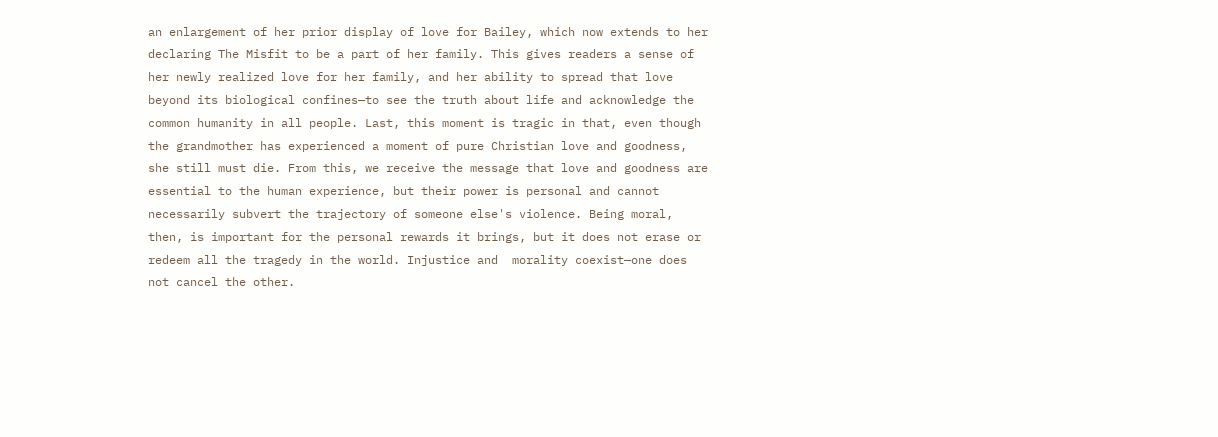an enlargement of her prior display of love for Bailey, which now extends to her declaring The Misfit to be a part of her family. This gives readers a sense of her newly realized love for her family, and her ability to spread that love beyond its biological confines—to see the truth about life and acknowledge the common humanity in all people. Last, this moment is tragic in that, even though the grandmother has experienced a moment of pure Christian love and goodness, she still must die. From this, we receive the message that love and goodness are essential to the human experience, but their power is personal and cannot necessarily subvert the trajectory of someone else's violence. Being moral, then, is important for the personal rewards it brings, but it does not erase or redeem all the tragedy in the world. Injustice and  morality coexist—one does not cancel the other.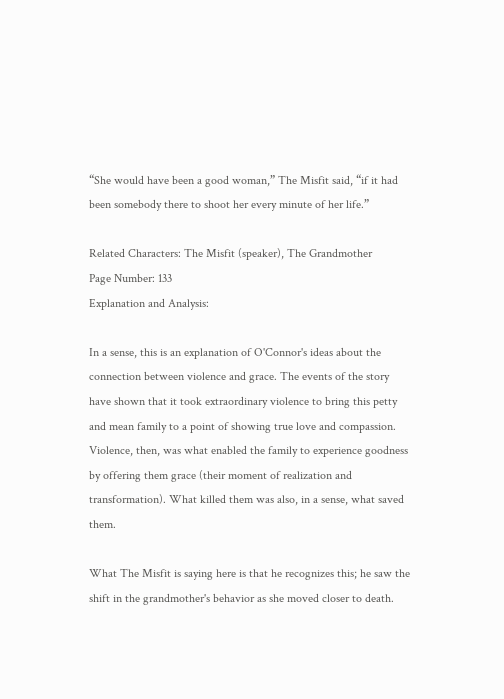“She would have been a good woman,” The Misfit said, “if it had been somebody there to shoot her every minute of her life.”

Related Characters: The Misfit (speaker), The Grandmother
Page Number: 133
Explanation and Analysis:

In a sense, this is an explanation of O'Connor's ideas about the connection between violence and grace. The events of the story have shown that it took extraordinary violence to bring this petty and mean family to a point of showing true love and compassion. Violence, then, was what enabled the family to experience goodness by offering them grace (their moment of realization and transformation). What killed them was also, in a sense, what saved them.

What The Misfit is saying here is that he recognizes this; he saw the shift in the grandmother's behavior as she moved closer to death.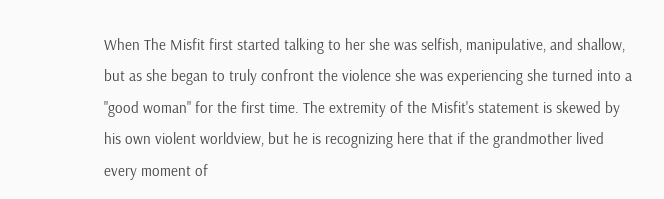When The Misfit first started talking to her she was selfish, manipulative, and shallow, but as she began to truly confront the violence she was experiencing she turned into a "good woman" for the first time. The extremity of the Misfit's statement is skewed by his own violent worldview, but he is recognizing here that if the grandmother lived every moment of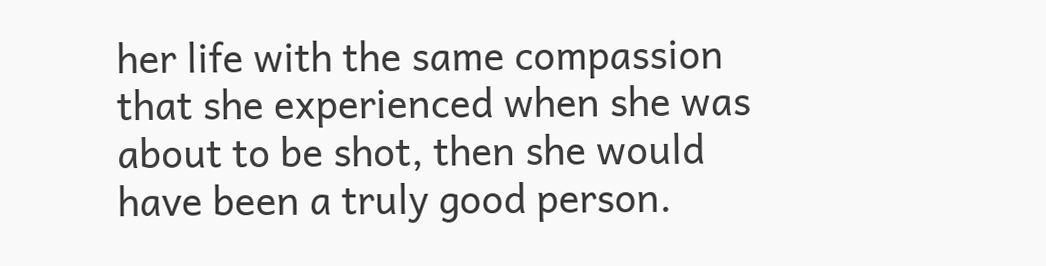her life with the same compassion that she experienced when she was about to be shot, then she would have been a truly good person.